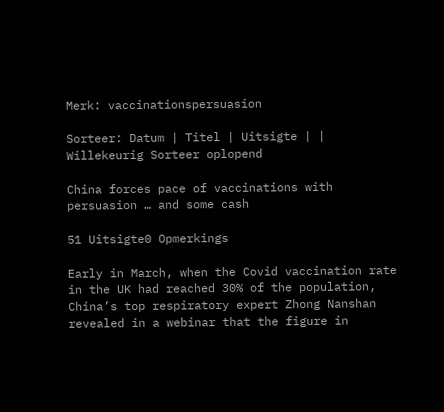Merk: vaccinationspersuasion

Sorteer: Datum | Titel | Uitsigte | | Willekeurig Sorteer oplopend

China forces pace of vaccinations with persuasion … and some cash

51 Uitsigte0 Opmerkings

Early in March, when the Covid vaccination rate in the UK had reached 30% of the population, China’s top respiratory expert Zhong Nanshan revealed in a webinar that the figure in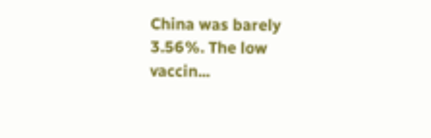China was barely 3.56%. The low vaccin...